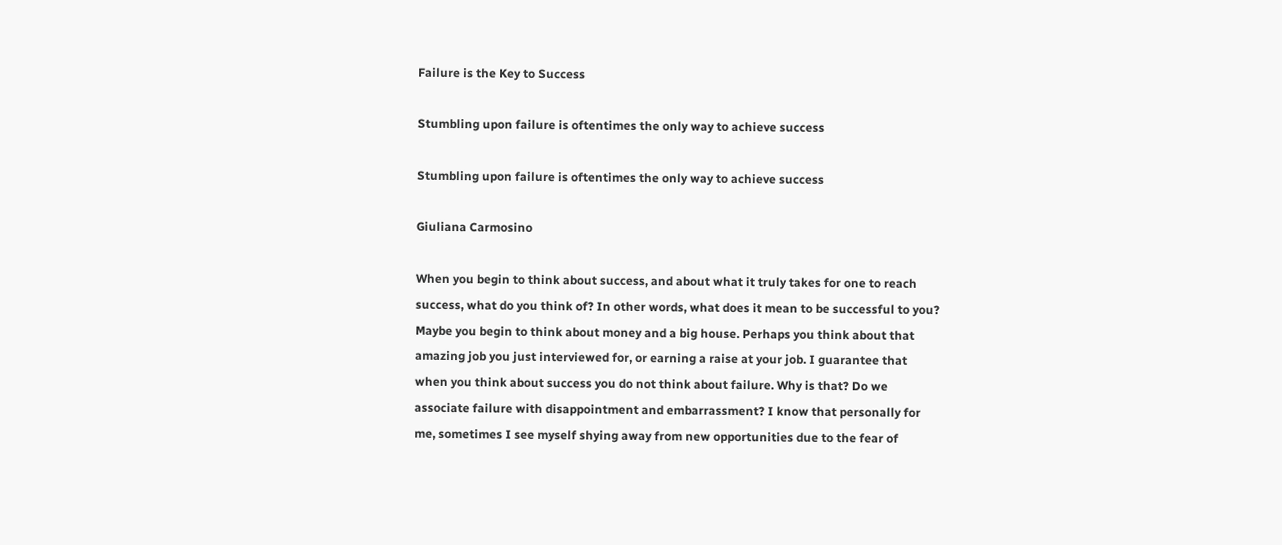Failure is the Key to Success

Stumbling upon failure is oftentimes the only way to achieve success

Stumbling upon failure is oftentimes the only way to achieve success

Giuliana Carmosino

When you begin to think about success, and about what it truly takes for one to reach success, what do you think of? In other words, what does it mean to be successful to you? Maybe you begin to think about money and a big house. Perhaps you think about that amazing job you just interviewed for, or earning a raise at your job. I guarantee that when you think about success you do not think about failure. Why is that? Do we associate failure with disappointment and embarrassment? I know that personally for me, sometimes I see myself shying away from new opportunities due to the fear of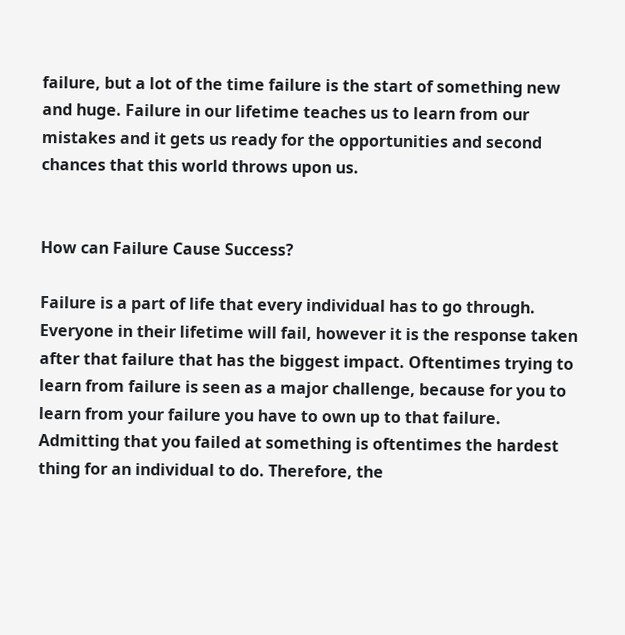failure, but a lot of the time failure is the start of something new and huge. Failure in our lifetime teaches us to learn from our mistakes and it gets us ready for the opportunities and second chances that this world throws upon us.


How can Failure Cause Success?

Failure is a part of life that every individual has to go through. Everyone in their lifetime will fail, however it is the response taken after that failure that has the biggest impact. Oftentimes trying to learn from failure is seen as a major challenge, because for you to learn from your failure you have to own up to that failure. Admitting that you failed at something is oftentimes the hardest thing for an individual to do. Therefore, the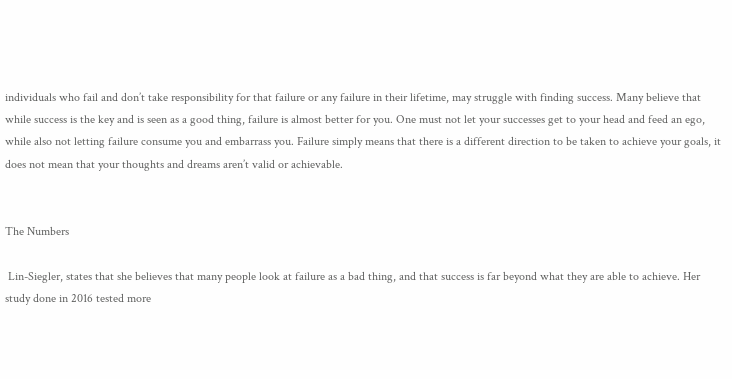individuals who fail and don’t take responsibility for that failure or any failure in their lifetime, may struggle with finding success. Many believe that while success is the key and is seen as a good thing, failure is almost better for you. One must not let your successes get to your head and feed an ego, while also not letting failure consume you and embarrass you. Failure simply means that there is a different direction to be taken to achieve your goals, it does not mean that your thoughts and dreams aren’t valid or achievable.


The Numbers

 Lin-Siegler, states that she believes that many people look at failure as a bad thing, and that success is far beyond what they are able to achieve. Her study done in 2016 tested more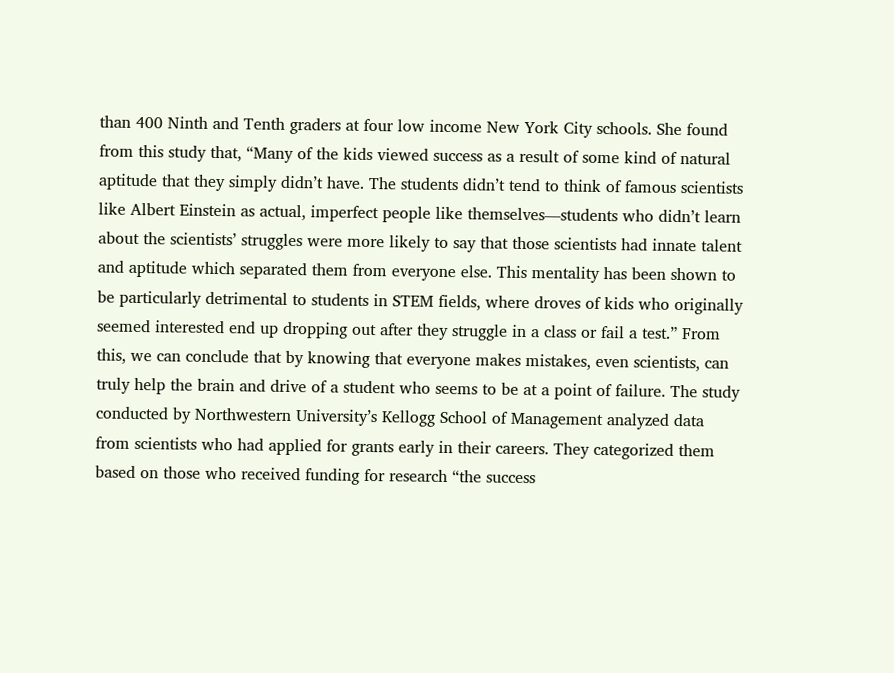than 400 Ninth and Tenth graders at four low income New York City schools. She found from this study that, “Many of the kids viewed success as a result of some kind of natural aptitude that they simply didn’t have. The students didn’t tend to think of famous scientists like Albert Einstein as actual, imperfect people like themselves—students who didn’t learn about the scientists’ struggles were more likely to say that those scientists had innate talent and aptitude which separated them from everyone else. This mentality has been shown to be particularly detrimental to students in STEM fields, where droves of kids who originally seemed interested end up dropping out after they struggle in a class or fail a test.” From this, we can conclude that by knowing that everyone makes mistakes, even scientists, can truly help the brain and drive of a student who seems to be at a point of failure. The study conducted by Northwestern University’s Kellogg School of Management analyzed data from scientists who had applied for grants early in their careers. They categorized them based on those who received funding for research “the success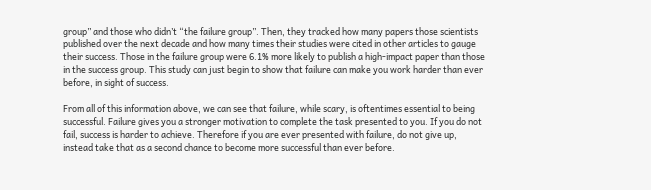group” and those who didn’t “the failure group”. Then, they tracked how many papers those scientists published over the next decade and how many times their studies were cited in other articles to gauge their success. Those in the failure group were 6.1% more likely to publish a high-impact paper than those in the success group. This study can just begin to show that failure can make you work harder than ever before, in sight of success.

From all of this information above, we can see that failure, while scary, is oftentimes essential to being successful. Failure gives you a stronger motivation to complete the task presented to you. If you do not fail, success is harder to achieve. Therefore if you are ever presented with failure, do not give up, instead take that as a second chance to become more successful than ever before.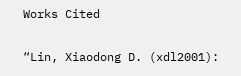Works Cited

“Lin, Xiaodong D. (xdl2001):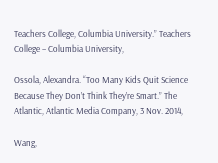Teachers College, Columbia University.” Teachers College – Columbia University,

Ossola, Alexandra. “Too Many Kids Quit Science Because They Don’t Think They’re Smart.” The Atlantic, Atlantic Media Company, 3 Nov. 2014,

Wang,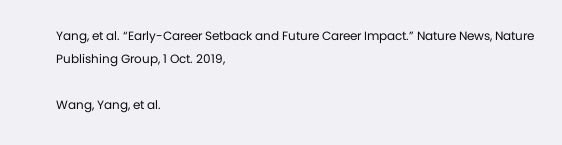Yang, et al. “Early-Career Setback and Future Career Impact.” Nature News, Nature Publishing Group, 1 Oct. 2019,

Wang, Yang, et al.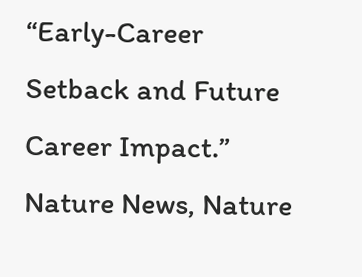“Early-Career Setback and Future Career Impact.” Nature News, Nature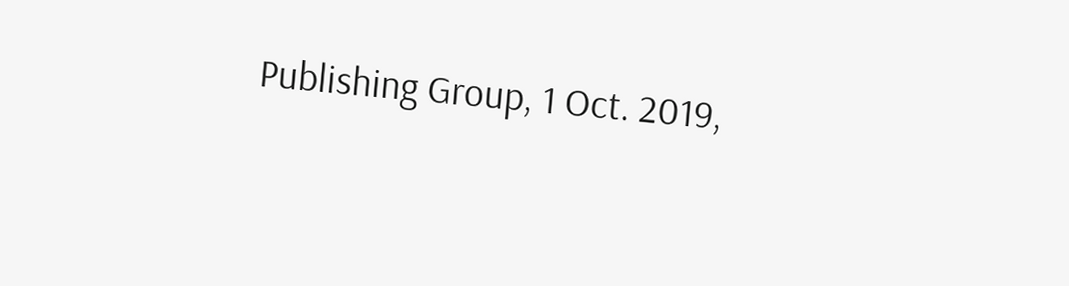Publishing Group, 1 Oct. 2019,